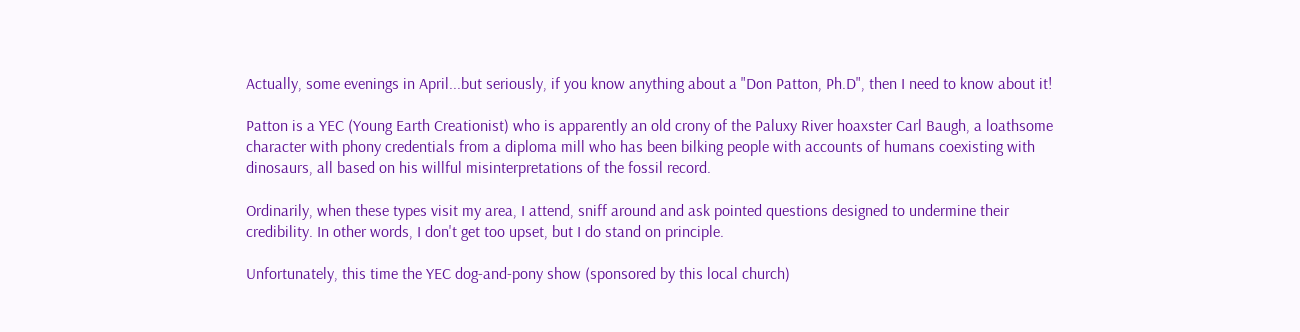Actually, some evenings in April...but seriously, if you know anything about a "Don Patton, Ph.D", then I need to know about it!

Patton is a YEC (Young Earth Creationist) who is apparently an old crony of the Paluxy River hoaxster Carl Baugh, a loathsome character with phony credentials from a diploma mill who has been bilking people with accounts of humans coexisting with dinosaurs, all based on his willful misinterpretations of the fossil record.

Ordinarily, when these types visit my area, I attend, sniff around and ask pointed questions designed to undermine their credibility. In other words, I don't get too upset, but I do stand on principle.

Unfortunately, this time the YEC dog-and-pony show (sponsored by this local church)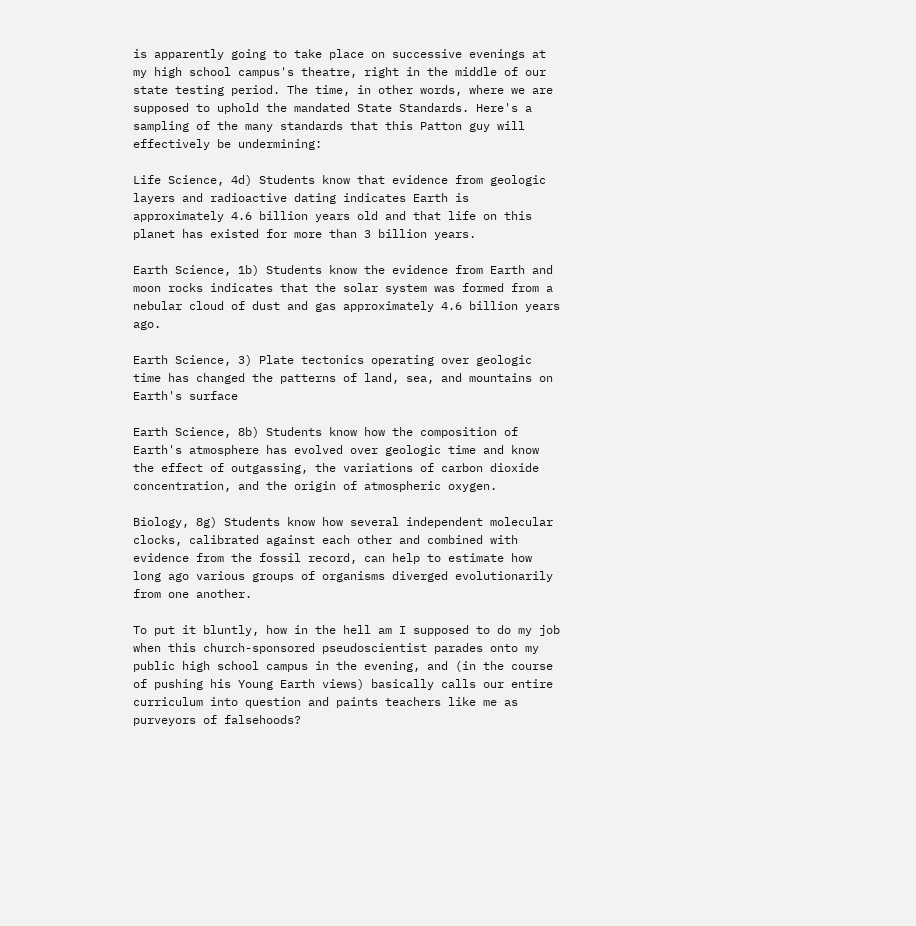is apparently going to take place on successive evenings at my high school campus's theatre, right in the middle of our state testing period. The time, in other words, where we are supposed to uphold the mandated State Standards. Here's a sampling of the many standards that this Patton guy will effectively be undermining:

Life Science, 4d) Students know that evidence from geologic layers and radioactive dating indicates Earth is approximately 4.6 billion years old and that life on this planet has existed for more than 3 billion years.

Earth Science, 1b) Students know the evidence from Earth and moon rocks indicates that the solar system was formed from a nebular cloud of dust and gas approximately 4.6 billion years ago.

Earth Science, 3) Plate tectonics operating over geologic time has changed the patterns of land, sea, and mountains on Earth's surface

Earth Science, 8b) Students know how the composition of Earth's atmosphere has evolved over geologic time and know the effect of outgassing, the variations of carbon dioxide concentration, and the origin of atmospheric oxygen.

Biology, 8g) Students know how several independent molecular clocks, calibrated against each other and combined with evidence from the fossil record, can help to estimate how long ago various groups of organisms diverged evolutionarily from one another.

To put it bluntly, how in the hell am I supposed to do my job when this church-sponsored pseudoscientist parades onto my public high school campus in the evening, and (in the course of pushing his Young Earth views) basically calls our entire curriculum into question and paints teachers like me as purveyors of falsehoods?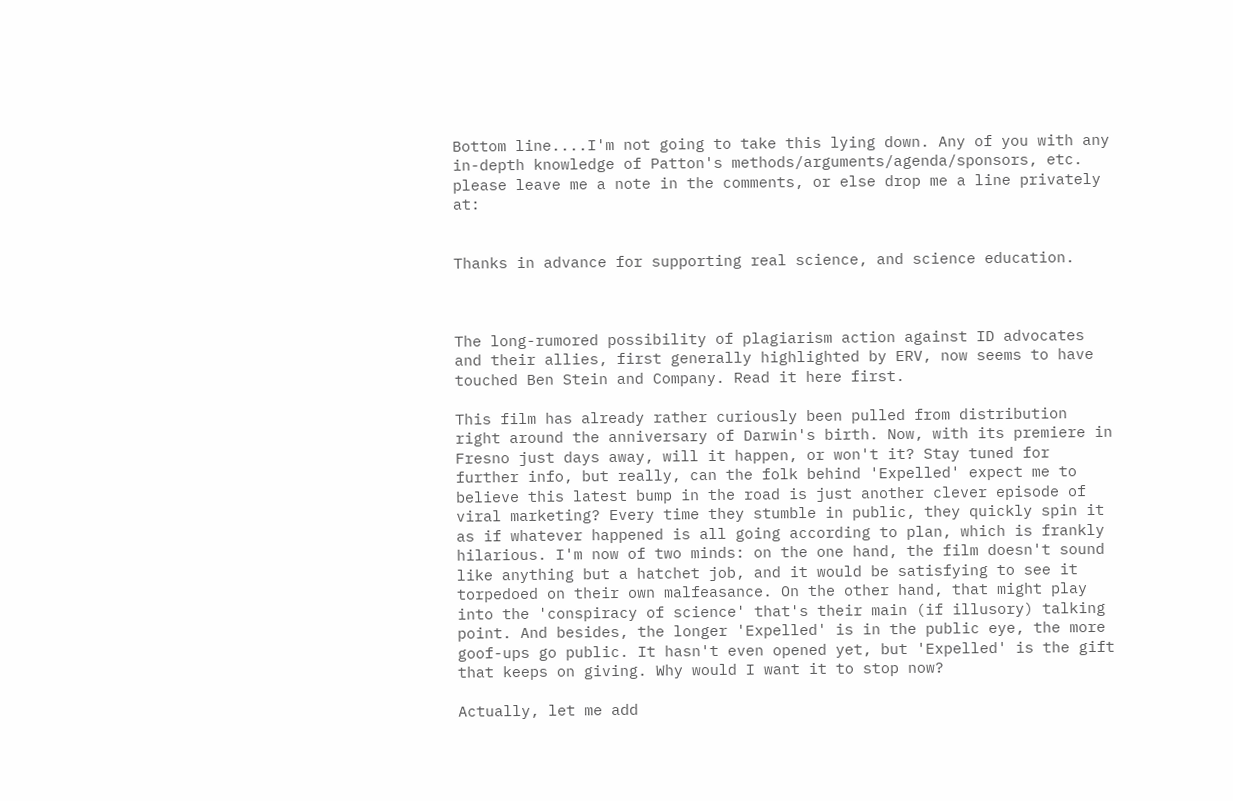Bottom line....I'm not going to take this lying down. Any of you with any in-depth knowledge of Patton's methods/arguments/agenda/sponsors, etc. please leave me a note in the comments, or else drop me a line privately at:


Thanks in advance for supporting real science, and science education.



The long-rumored possibility of plagiarism action against ID advocates and their allies, first generally highlighted by ERV, now seems to have touched Ben Stein and Company. Read it here first.

This film has already rather curiously been pulled from distribution right around the anniversary of Darwin's birth. Now, with its premiere in Fresno just days away, will it happen, or won't it? Stay tuned for further info, but really, can the folk behind 'Expelled' expect me to believe this latest bump in the road is just another clever episode of viral marketing? Every time they stumble in public, they quickly spin it as if whatever happened is all going according to plan, which is frankly hilarious. I'm now of two minds: on the one hand, the film doesn't sound like anything but a hatchet job, and it would be satisfying to see it torpedoed on their own malfeasance. On the other hand, that might play into the 'conspiracy of science' that's their main (if illusory) talking point. And besides, the longer 'Expelled' is in the public eye, the more goof-ups go public. It hasn't even opened yet, but 'Expelled' is the gift that keeps on giving. Why would I want it to stop now?

Actually, let me add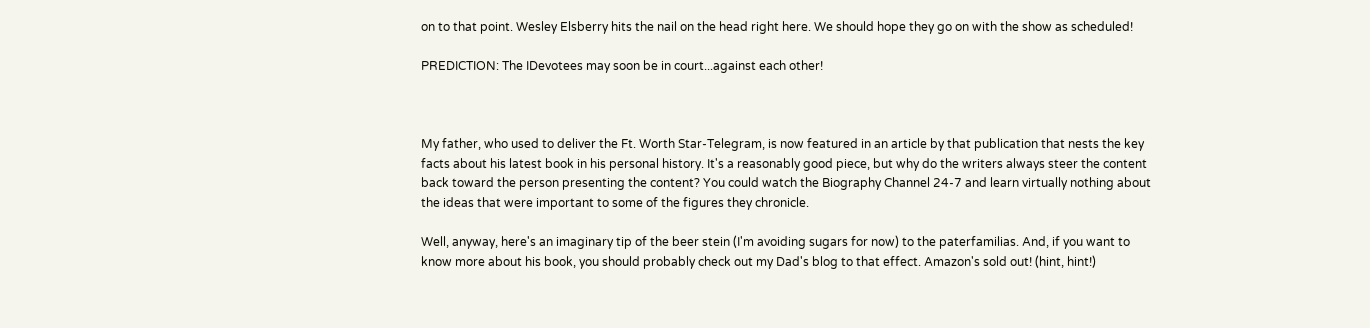on to that point. Wesley Elsberry hits the nail on the head right here. We should hope they go on with the show as scheduled!

PREDICTION: The IDevotees may soon be in court...against each other!



My father, who used to deliver the Ft. Worth Star-Telegram, is now featured in an article by that publication that nests the key facts about his latest book in his personal history. It's a reasonably good piece, but why do the writers always steer the content back toward the person presenting the content? You could watch the Biography Channel 24-7 and learn virtually nothing about the ideas that were important to some of the figures they chronicle.

Well, anyway, here's an imaginary tip of the beer stein (I'm avoiding sugars for now) to the paterfamilias. And, if you want to know more about his book, you should probably check out my Dad's blog to that effect. Amazon's sold out! (hint, hint!)